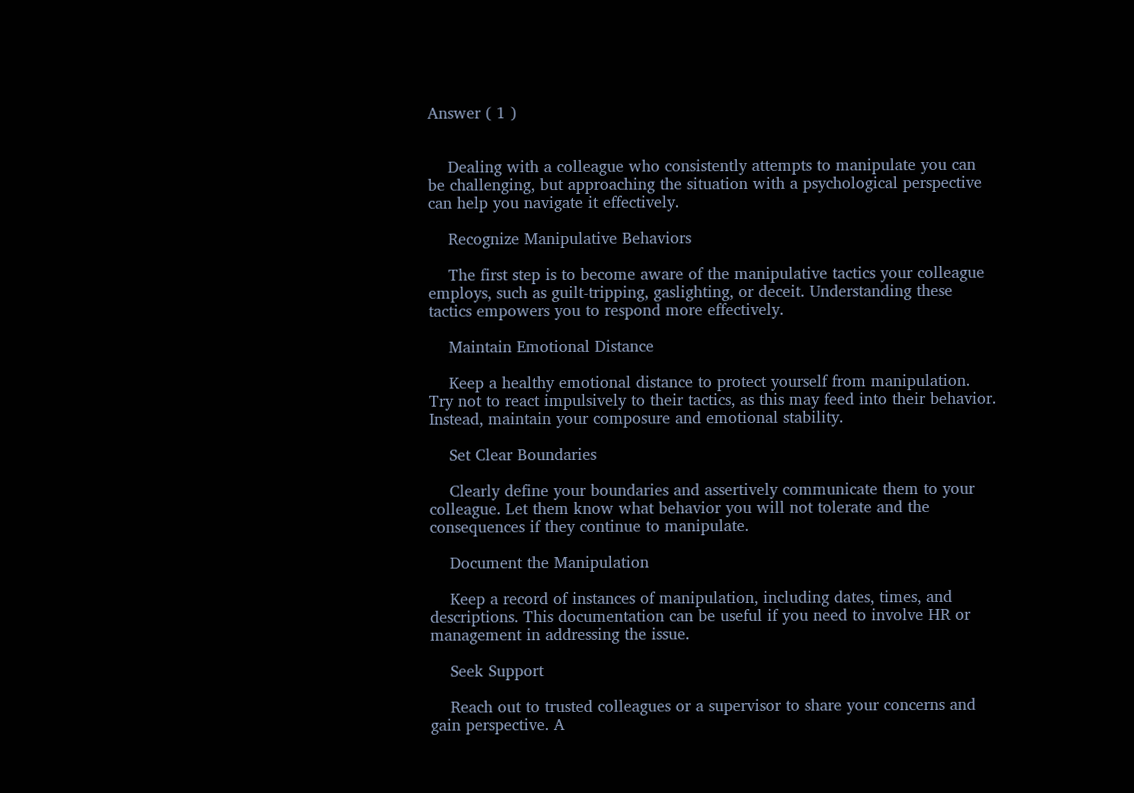Answer ( 1 )


    Dealing with a colleague who consistently attempts to manipulate you can be challenging, but approaching the situation with a psychological perspective can help you navigate it effectively.

    Recognize Manipulative Behaviors

    The first step is to become aware of the manipulative tactics your colleague employs, such as guilt-tripping, gaslighting, or deceit. Understanding these tactics empowers you to respond more effectively.

    Maintain Emotional Distance

    Keep a healthy emotional distance to protect yourself from manipulation. Try not to react impulsively to their tactics, as this may feed into their behavior. Instead, maintain your composure and emotional stability.

    Set Clear Boundaries

    Clearly define your boundaries and assertively communicate them to your colleague. Let them know what behavior you will not tolerate and the consequences if they continue to manipulate.

    Document the Manipulation

    Keep a record of instances of manipulation, including dates, times, and descriptions. This documentation can be useful if you need to involve HR or management in addressing the issue.

    Seek Support

    Reach out to trusted colleagues or a supervisor to share your concerns and gain perspective. A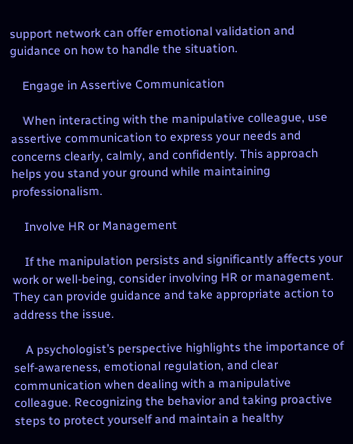support network can offer emotional validation and guidance on how to handle the situation.

    Engage in Assertive Communication

    When interacting with the manipulative colleague, use assertive communication to express your needs and concerns clearly, calmly, and confidently. This approach helps you stand your ground while maintaining professionalism.

    Involve HR or Management

    If the manipulation persists and significantly affects your work or well-being, consider involving HR or management. They can provide guidance and take appropriate action to address the issue.

    A psychologist’s perspective highlights the importance of self-awareness, emotional regulation, and clear communication when dealing with a manipulative colleague. Recognizing the behavior and taking proactive steps to protect yourself and maintain a healthy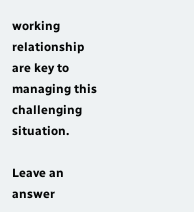working relationship are key to managing this challenging situation.

Leave an answer